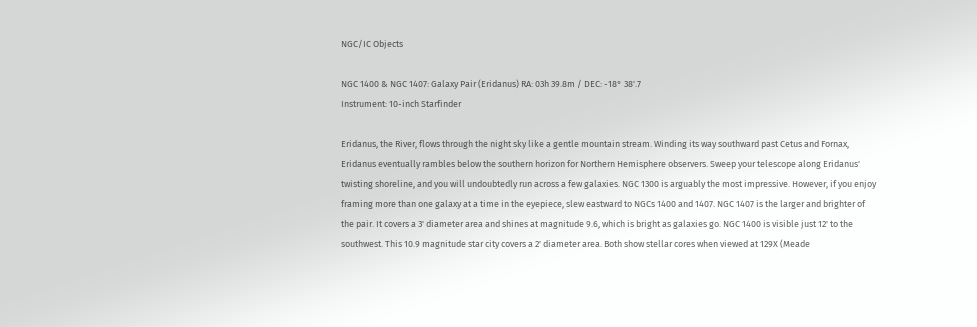NGC/IC Objects

NGC 1400 & NGC 1407: Galaxy Pair (Eridanus) RA: 03h 39.8m / DEC: -18° 38'.7
Instrument: 10-inch Starfinder

Eridanus, the River, flows through the night sky like a gentle mountain stream. Winding its way southward past Cetus and Fornax, Eridanus eventually rambles below the southern horizon for Northern Hemisphere observers. Sweep your telescope along Eridanus' twisting shoreline, and you will undoubtedly run across a few galaxies. NGC 1300 is arguably the most impressive. However, if you enjoy framing more than one galaxy at a time in the eyepiece, slew eastward to NGCs 1400 and 1407. NGC 1407 is the larger and brighter of the pair. It covers a 3' diameter area and shines at magnitude 9.6, which is bright as galaxies go. NGC 1400 is visible just 12' to the southwest. This 10.9 magnitude star city covers a 2' diameter area. Both show stellar cores when viewed at 129X (Meade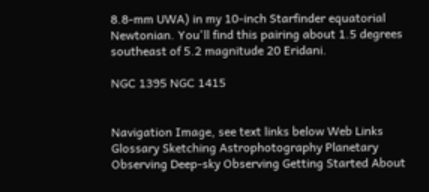8.8-mm UWA) in my 10-inch Starfinder equatorial Newtonian. You'll find this pairing about 1.5 degrees southeast of 5.2 magnitude 20 Eridani.

NGC 1395 NGC 1415


Navigation Image, see text links below Web Links Glossary Sketching Astrophotography Planetary Observing Deep-sky Observing Getting Started About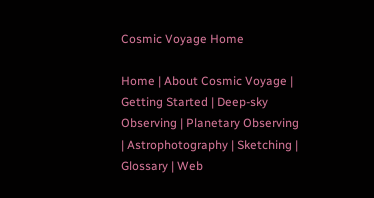Cosmic Voyage Home

Home | About Cosmic Voyage | Getting Started | Deep-sky Observing | Planetary Observing | Astrophotography | Sketching | Glossary | Web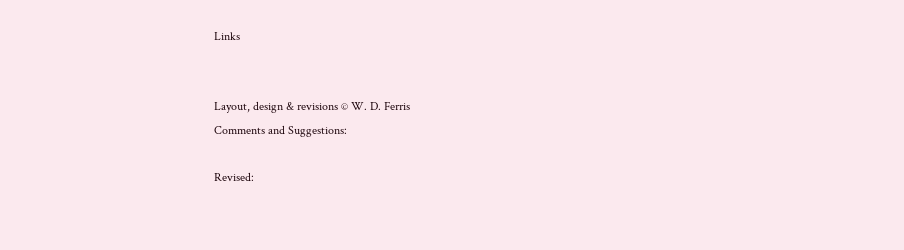Links


Layout, design & revisions © W. D. Ferris
Comments and Suggestions:

Revised: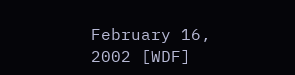February 16, 2002 [WDF]